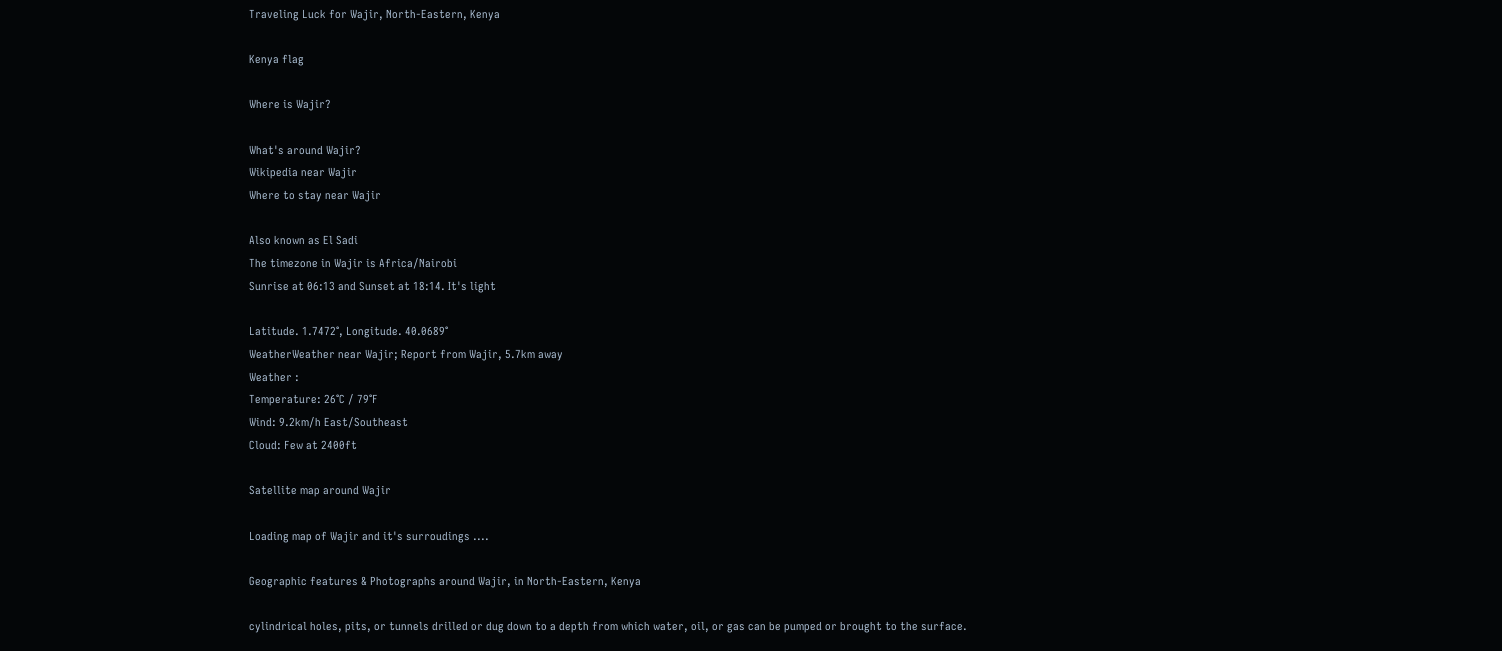Traveling Luck for Wajir, North-Eastern, Kenya

Kenya flag

Where is Wajir?

What's around Wajir?
Wikipedia near Wajir
Where to stay near Wajir

Also known as El Sadi
The timezone in Wajir is Africa/Nairobi
Sunrise at 06:13 and Sunset at 18:14. It's light

Latitude. 1.7472°, Longitude. 40.0689°
WeatherWeather near Wajir; Report from Wajir, 5.7km away
Weather :
Temperature: 26°C / 79°F
Wind: 9.2km/h East/Southeast
Cloud: Few at 2400ft

Satellite map around Wajir

Loading map of Wajir and it's surroudings ....

Geographic features & Photographs around Wajir, in North-Eastern, Kenya

cylindrical holes, pits, or tunnels drilled or dug down to a depth from which water, oil, or gas can be pumped or brought to the surface.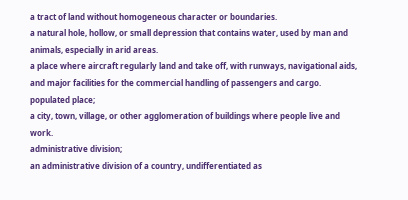a tract of land without homogeneous character or boundaries.
a natural hole, hollow, or small depression that contains water, used by man and animals, especially in arid areas.
a place where aircraft regularly land and take off, with runways, navigational aids, and major facilities for the commercial handling of passengers and cargo.
populated place;
a city, town, village, or other agglomeration of buildings where people live and work.
administrative division;
an administrative division of a country, undifferentiated as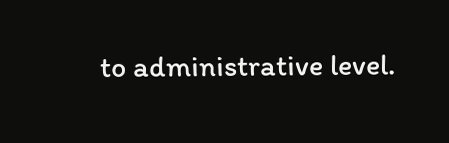to administrative level.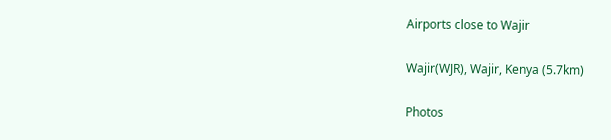Airports close to Wajir

Wajir(WJR), Wajir, Kenya (5.7km)

Photos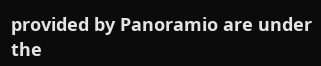provided by Panoramio are under the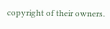copyright of their owners.